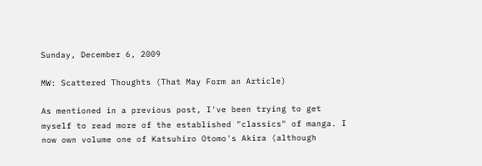Sunday, December 6, 2009

MW: Scattered Thoughts (That May Form an Article)

As mentioned in a previous post, I've been trying to get myself to read more of the established "classics" of manga. I now own volume one of Katsuhiro Otomo's Akira (although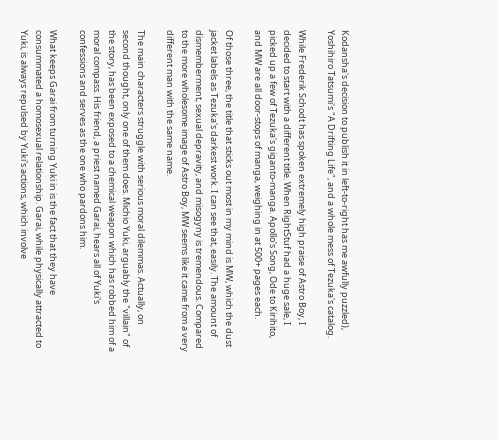Kodansha's decision to publish it in left-to-right has me awfully puzzled), Yoshihiro Tatsumi's "A Drifting Life", and a whole mess of Tezuka's catalog.

While Frederik Schodt has spoken extremely high praise of Astro Boy, I decided to start with a different title. When RightStuf had a huge sale, I picked up a few of Tezuka's giganto-manga. Apollo's Song, Ode to Kirihito, and MW are all door-stops of manga, weighing in at 500+ pages each.

Of those three, the title that sticks out most in my mind is MW, which the dust jacket labels as Tezuka's darkest work. I can see that, easily. The amount of dismemberment, sexual depravity, and misogyny is tremendous. Compared to the more wholesome image of Astro Boy, MW seems like it came from a very different man with the same name.

The main characters struggle with serious moral dilemmas. Actually, on second thought, only one of them does. Michio Yuki, arguably the "villain" of the story, has been exposed to a chemical weapon which has robbed him of a moral compass. His friend, a priest named Garai, hears all of Yuki's confessions and serves as the one who pardons him.

What keeps Garai from turning Yuki in is the fact that they have consummated a homosexual relationship. Garai, while physically attracted to Yuki, is always repulsed by Yuki's actions, which involve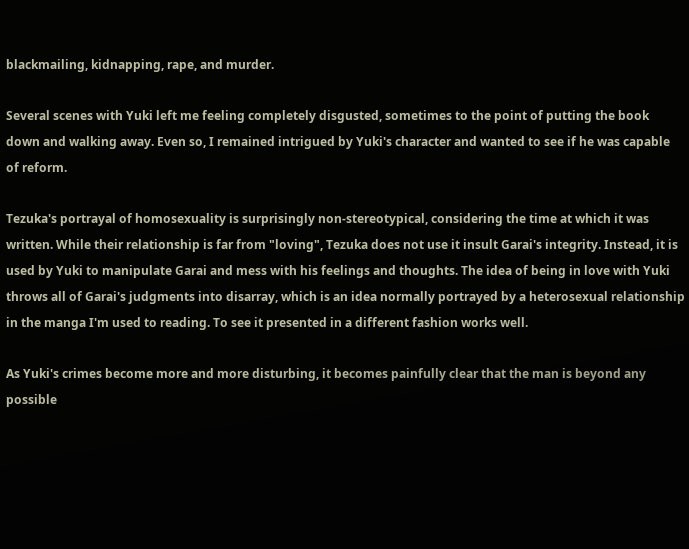blackmailing, kidnapping, rape, and murder.

Several scenes with Yuki left me feeling completely disgusted, sometimes to the point of putting the book down and walking away. Even so, I remained intrigued by Yuki's character and wanted to see if he was capable of reform.

Tezuka's portrayal of homosexuality is surprisingly non-stereotypical, considering the time at which it was written. While their relationship is far from "loving", Tezuka does not use it insult Garai's integrity. Instead, it is used by Yuki to manipulate Garai and mess with his feelings and thoughts. The idea of being in love with Yuki throws all of Garai's judgments into disarray, which is an idea normally portrayed by a heterosexual relationship in the manga I'm used to reading. To see it presented in a different fashion works well.

As Yuki's crimes become more and more disturbing, it becomes painfully clear that the man is beyond any possible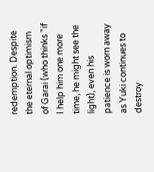redemption. Despite the eternal optimism of Garai (who thinks "if I help him one more time, he might see the light), even his patience is worn away as Yuki continues to destroy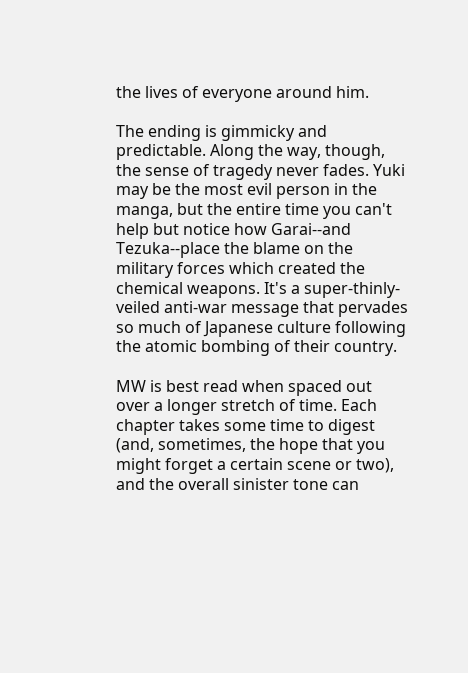the lives of everyone around him.

The ending is gimmicky and predictable. Along the way, though, the sense of tragedy never fades. Yuki may be the most evil person in the manga, but the entire time you can't help but notice how Garai--and Tezuka--place the blame on the military forces which created the chemical weapons. It's a super-thinly-veiled anti-war message that pervades so much of Japanese culture following the atomic bombing of their country.

MW is best read when spaced out over a longer stretch of time. Each chapter takes some time to digest (and, sometimes, the hope that you might forget a certain scene or two), and the overall sinister tone can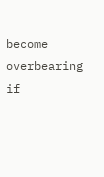become overbearing if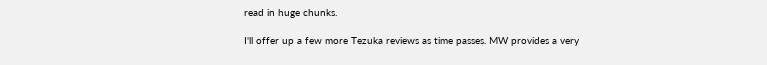read in huge chunks.

I'll offer up a few more Tezuka reviews as time passes. MW provides a very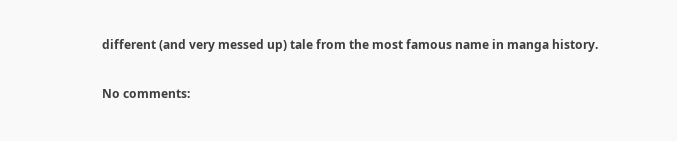different (and very messed up) tale from the most famous name in manga history.

No comments: